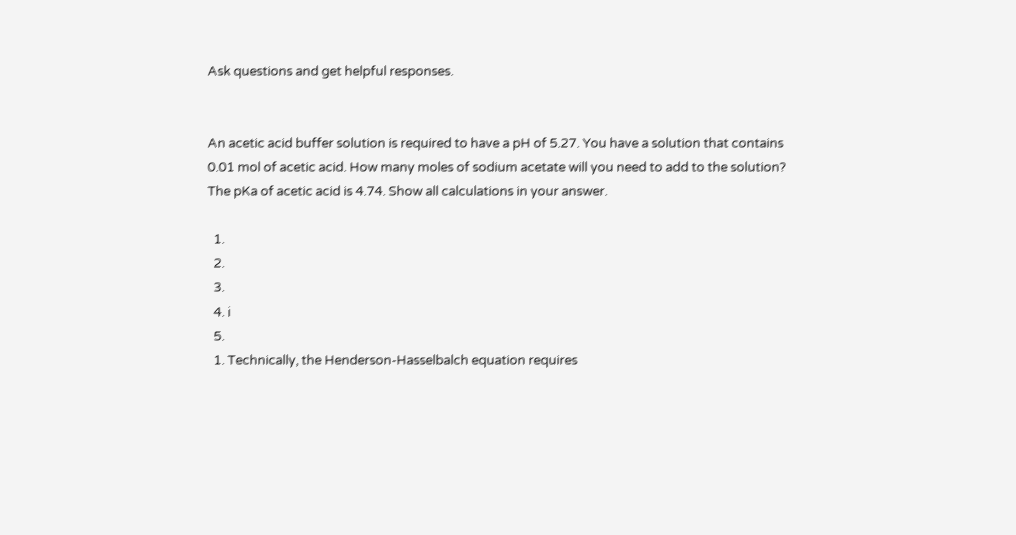Ask questions and get helpful responses.


An acetic acid buffer solution is required to have a pH of 5.27. You have a solution that contains 0.01 mol of acetic acid. How many moles of sodium acetate will you need to add to the solution? The pKa of acetic acid is 4.74. Show all calculations in your answer.

  1.
  2.
  3.
  4. ℹ
  5.
  1. Technically, the Henderson-Hasselbalch equation requires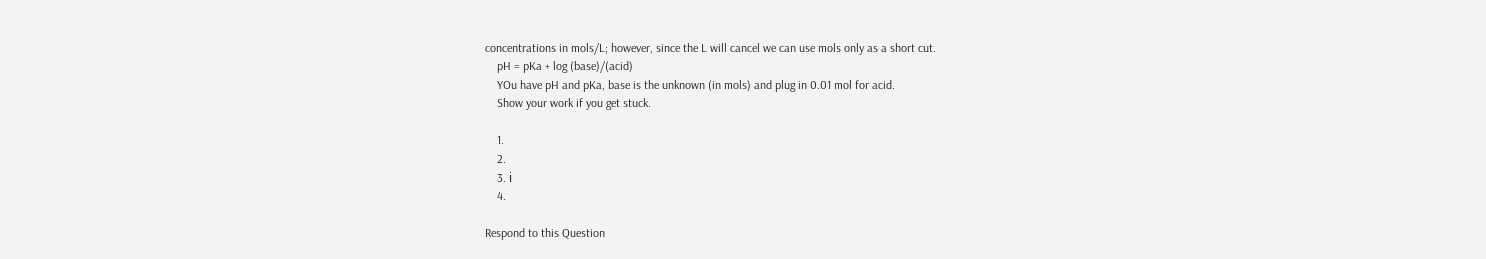concentrations in mols/L; however, since the L will cancel we can use mols only as a short cut.
    pH = pKa + log (base)/(acid)
    YOu have pH and pKa, base is the unknown (in mols) and plug in 0.01 mol for acid.
    Show your work if you get stuck.

    1.
    2.
    3. ℹ
    4.

Respond to this Question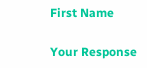First Name

Your Response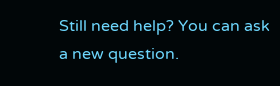Still need help? You can ask a new question.